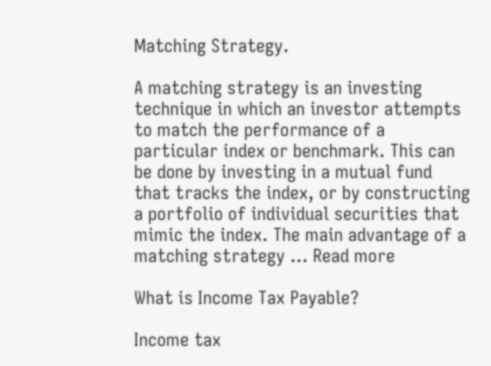Matching Strategy.

A matching strategy is an investing technique in which an investor attempts to match the performance of a particular index or benchmark. This can be done by investing in a mutual fund that tracks the index, or by constructing a portfolio of individual securities that mimic the index. The main advantage of a matching strategy … Read more

What is Income Tax Payable?

Income tax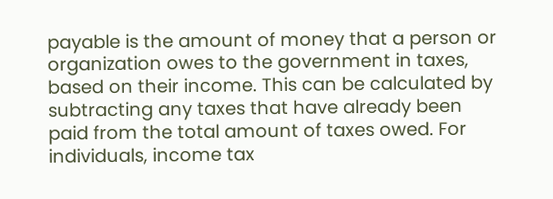payable is the amount of money that a person or organization owes to the government in taxes, based on their income. This can be calculated by subtracting any taxes that have already been paid from the total amount of taxes owed. For individuals, income tax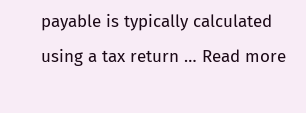payable is typically calculated using a tax return … Read more